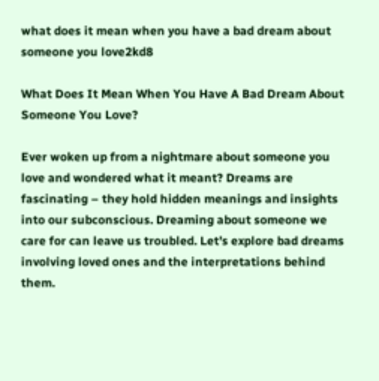what does it mean when you have a bad dream about someone you love2kd8

What Does It Mean When You Have A Bad Dream About Someone You Love?

Ever woken up from a nightmare about someone you love and wondered what it meant? Dreams are fascinating – they hold hidden meanings and insights into our subconscious. Dreaming about someone we care for can leave us troubled. Let’s explore bad dreams involving loved ones and the interpretations behind them.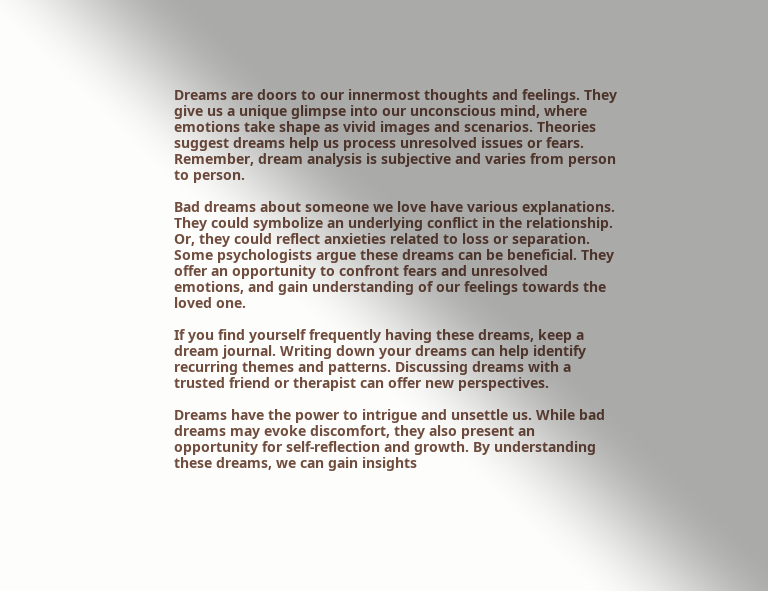Dreams are doors to our innermost thoughts and feelings. They give us a unique glimpse into our unconscious mind, where emotions take shape as vivid images and scenarios. Theories suggest dreams help us process unresolved issues or fears. Remember, dream analysis is subjective and varies from person to person.

Bad dreams about someone we love have various explanations. They could symbolize an underlying conflict in the relationship. Or, they could reflect anxieties related to loss or separation. Some psychologists argue these dreams can be beneficial. They offer an opportunity to confront fears and unresolved emotions, and gain understanding of our feelings towards the loved one.

If you find yourself frequently having these dreams, keep a dream journal. Writing down your dreams can help identify recurring themes and patterns. Discussing dreams with a trusted friend or therapist can offer new perspectives.

Dreams have the power to intrigue and unsettle us. While bad dreams may evoke discomfort, they also present an opportunity for self-reflection and growth. By understanding these dreams, we can gain insights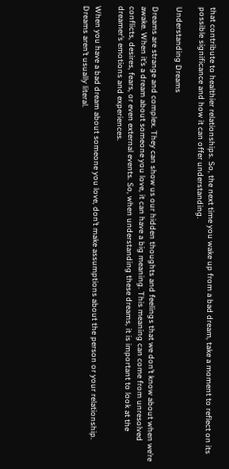that contribute to healthier relationships. So, the next time you wake up from a bad dream, take a moment to reflect on its possible significance and how it can offer understanding.

Understanding Dreams

Dreams are strange and complex. They can show us our hidden thoughts and feelings that we don’t know about when we’re awake. When it’s a dream about someone you love, it can have a big meaning. This meaning can come from unresolved conflicts, desires, fears, or even external events. So, when understanding these dreams, it is important to look at the dreamer’s emotions and experiences.

When you have a bad dream about someone you love, don’t make assumptions about the person or your relationship. Dreams aren’t usually literal.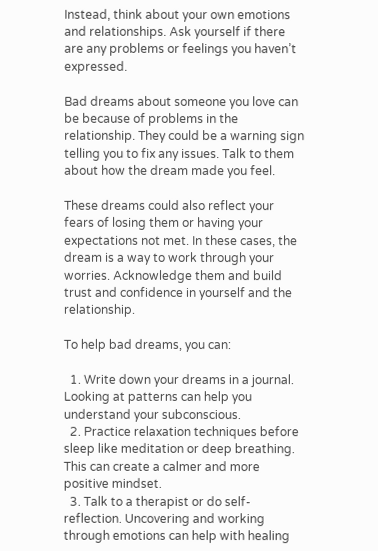Instead, think about your own emotions and relationships. Ask yourself if there are any problems or feelings you haven’t expressed.

Bad dreams about someone you love can be because of problems in the relationship. They could be a warning sign telling you to fix any issues. Talk to them about how the dream made you feel.

These dreams could also reflect your fears of losing them or having your expectations not met. In these cases, the dream is a way to work through your worries. Acknowledge them and build trust and confidence in yourself and the relationship.

To help bad dreams, you can:

  1. Write down your dreams in a journal. Looking at patterns can help you understand your subconscious.
  2. Practice relaxation techniques before sleep like meditation or deep breathing. This can create a calmer and more positive mindset.
  3. Talk to a therapist or do self-reflection. Uncovering and working through emotions can help with healing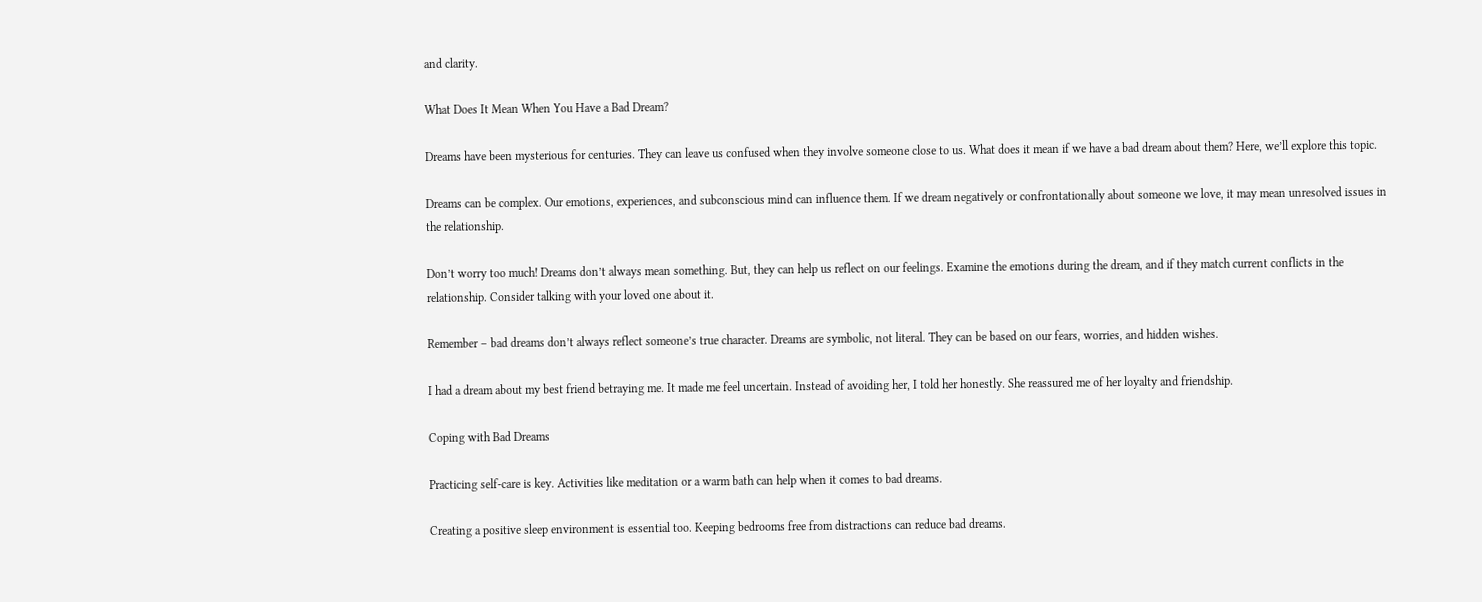and clarity.

What Does It Mean When You Have a Bad Dream?

Dreams have been mysterious for centuries. They can leave us confused when they involve someone close to us. What does it mean if we have a bad dream about them? Here, we’ll explore this topic.

Dreams can be complex. Our emotions, experiences, and subconscious mind can influence them. If we dream negatively or confrontationally about someone we love, it may mean unresolved issues in the relationship.

Don’t worry too much! Dreams don’t always mean something. But, they can help us reflect on our feelings. Examine the emotions during the dream, and if they match current conflicts in the relationship. Consider talking with your loved one about it.

Remember – bad dreams don’t always reflect someone’s true character. Dreams are symbolic, not literal. They can be based on our fears, worries, and hidden wishes.

I had a dream about my best friend betraying me. It made me feel uncertain. Instead of avoiding her, I told her honestly. She reassured me of her loyalty and friendship.

Coping with Bad Dreams

Practicing self-care is key. Activities like meditation or a warm bath can help when it comes to bad dreams.

Creating a positive sleep environment is essential too. Keeping bedrooms free from distractions can reduce bad dreams.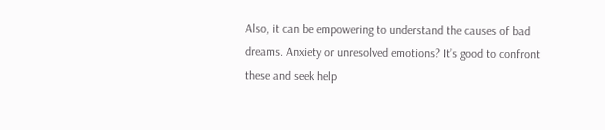Also, it can be empowering to understand the causes of bad dreams. Anxiety or unresolved emotions? It’s good to confront these and seek help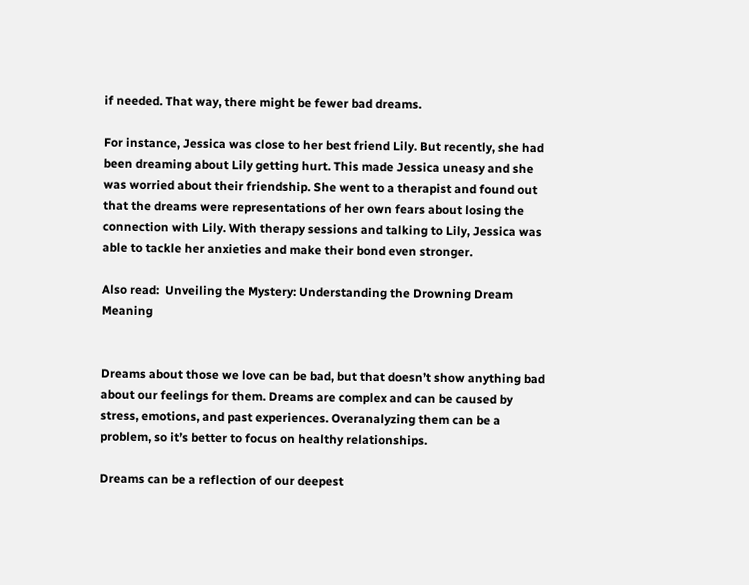if needed. That way, there might be fewer bad dreams.

For instance, Jessica was close to her best friend Lily. But recently, she had been dreaming about Lily getting hurt. This made Jessica uneasy and she was worried about their friendship. She went to a therapist and found out that the dreams were representations of her own fears about losing the connection with Lily. With therapy sessions and talking to Lily, Jessica was able to tackle her anxieties and make their bond even stronger.

Also read:  Unveiling the Mystery: Understanding the Drowning Dream Meaning


Dreams about those we love can be bad, but that doesn’t show anything bad about our feelings for them. Dreams are complex and can be caused by stress, emotions, and past experiences. Overanalyzing them can be a problem, so it’s better to focus on healthy relationships.

Dreams can be a reflection of our deepest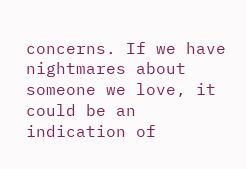concerns. If we have nightmares about someone we love, it could be an indication of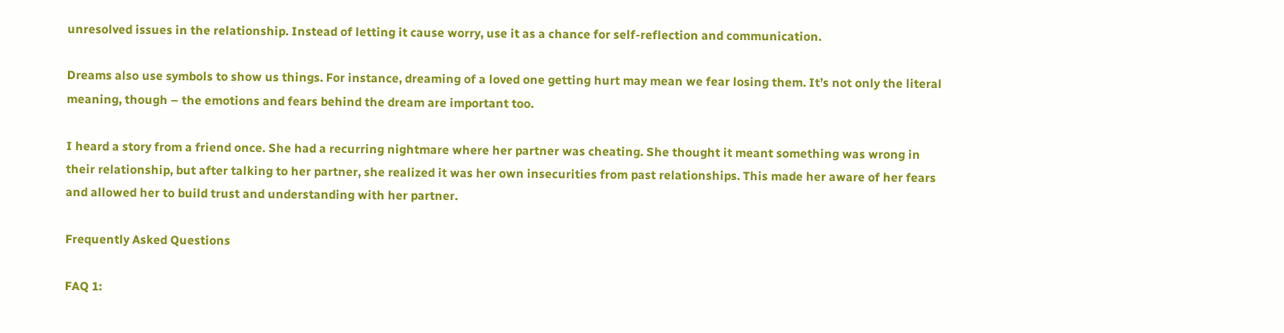unresolved issues in the relationship. Instead of letting it cause worry, use it as a chance for self-reflection and communication.

Dreams also use symbols to show us things. For instance, dreaming of a loved one getting hurt may mean we fear losing them. It’s not only the literal meaning, though – the emotions and fears behind the dream are important too.

I heard a story from a friend once. She had a recurring nightmare where her partner was cheating. She thought it meant something was wrong in their relationship, but after talking to her partner, she realized it was her own insecurities from past relationships. This made her aware of her fears and allowed her to build trust and understanding with her partner.

Frequently Asked Questions

FAQ 1: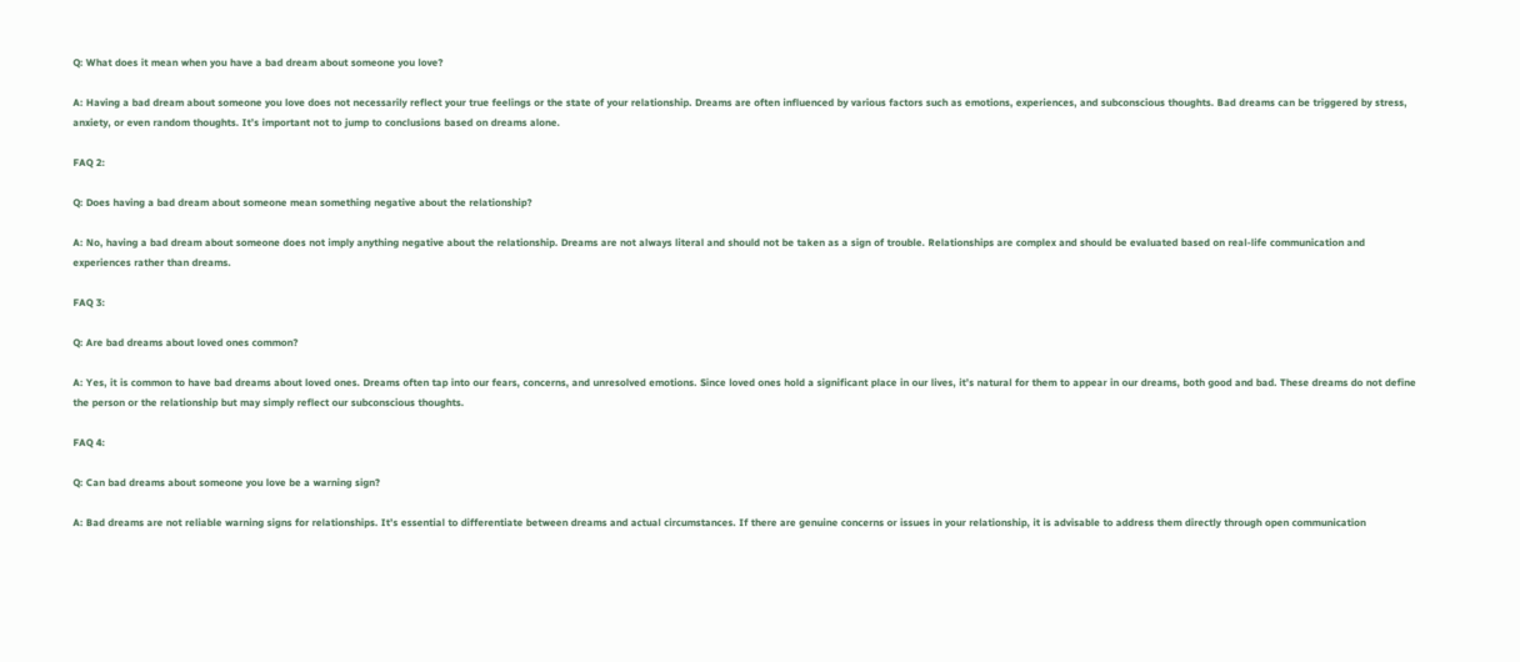Q: What does it mean when you have a bad dream about someone you love?

A: Having a bad dream about someone you love does not necessarily reflect your true feelings or the state of your relationship. Dreams are often influenced by various factors such as emotions, experiences, and subconscious thoughts. Bad dreams can be triggered by stress, anxiety, or even random thoughts. It’s important not to jump to conclusions based on dreams alone.

FAQ 2:

Q: Does having a bad dream about someone mean something negative about the relationship?

A: No, having a bad dream about someone does not imply anything negative about the relationship. Dreams are not always literal and should not be taken as a sign of trouble. Relationships are complex and should be evaluated based on real-life communication and experiences rather than dreams.

FAQ 3:

Q: Are bad dreams about loved ones common?

A: Yes, it is common to have bad dreams about loved ones. Dreams often tap into our fears, concerns, and unresolved emotions. Since loved ones hold a significant place in our lives, it’s natural for them to appear in our dreams, both good and bad. These dreams do not define the person or the relationship but may simply reflect our subconscious thoughts.

FAQ 4:

Q: Can bad dreams about someone you love be a warning sign?

A: Bad dreams are not reliable warning signs for relationships. It’s essential to differentiate between dreams and actual circumstances. If there are genuine concerns or issues in your relationship, it is advisable to address them directly through open communication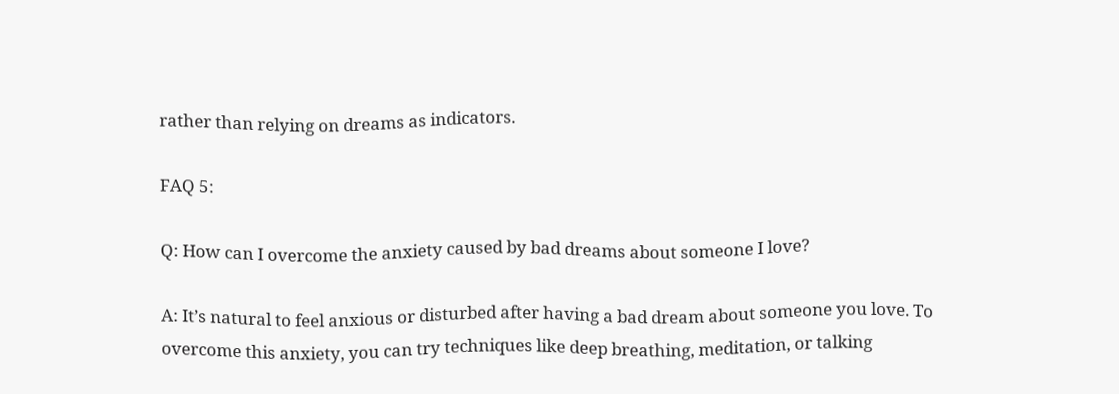rather than relying on dreams as indicators.

FAQ 5:

Q: How can I overcome the anxiety caused by bad dreams about someone I love?

A: It’s natural to feel anxious or disturbed after having a bad dream about someone you love. To overcome this anxiety, you can try techniques like deep breathing, meditation, or talking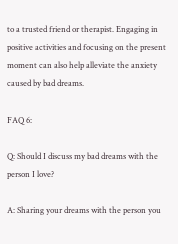to a trusted friend or therapist. Engaging in positive activities and focusing on the present moment can also help alleviate the anxiety caused by bad dreams.

FAQ 6:

Q: Should I discuss my bad dreams with the person I love?

A: Sharing your dreams with the person you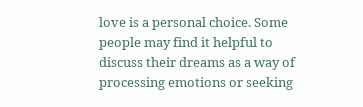love is a personal choice. Some people may find it helpful to discuss their dreams as a way of processing emotions or seeking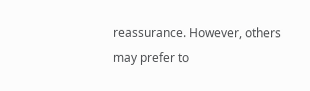reassurance. However, others may prefer to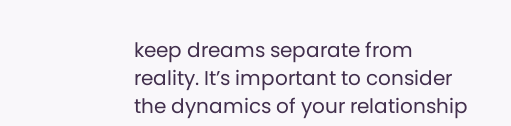keep dreams separate from reality. It’s important to consider the dynamics of your relationship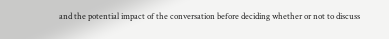and the potential impact of the conversation before deciding whether or not to discuss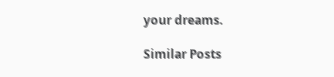your dreams.

Similar Posts